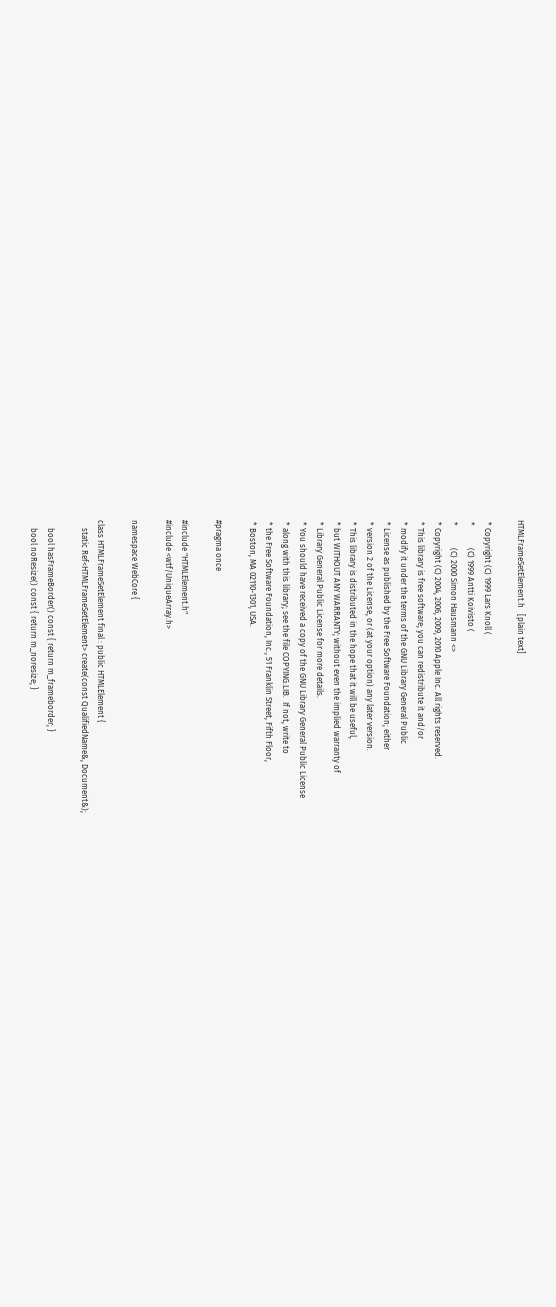HTMLFrameSetElement.h   [plain text]

 * Copyright (C) 1999 Lars Knoll (
 *           (C) 1999 Antti Koivisto (
 *           (C) 2000 Simon Hausmann <>
 * Copyright (C) 2004, 2006, 2009, 2010 Apple Inc. All rights reserved.
 * This library is free software; you can redistribute it and/or
 * modify it under the terms of the GNU Library General Public
 * License as published by the Free Software Foundation; either
 * version 2 of the License, or (at your option) any later version.
 * This library is distributed in the hope that it will be useful,
 * but WITHOUT ANY WARRANTY; without even the implied warranty of
 * Library General Public License for more details.
 * You should have received a copy of the GNU Library General Public License
 * along with this library; see the file COPYING.LIB.  If not, write to
 * the Free Software Foundation, Inc., 51 Franklin Street, Fifth Floor,
 * Boston, MA 02110-1301, USA.

#pragma once

#include "HTMLElement.h"
#include <wtf/UniqueArray.h>

namespace WebCore {

class HTMLFrameSetElement final : public HTMLElement {
    static Ref<HTMLFrameSetElement> create(const QualifiedName&, Document&);

    bool hasFrameBorder() const { return m_frameborder; }
    bool noResize() const { return m_noresize; }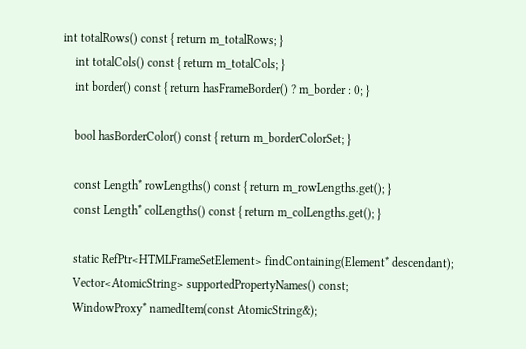int totalRows() const { return m_totalRows; }
    int totalCols() const { return m_totalCols; }
    int border() const { return hasFrameBorder() ? m_border : 0; }

    bool hasBorderColor() const { return m_borderColorSet; }

    const Length* rowLengths() const { return m_rowLengths.get(); }
    const Length* colLengths() const { return m_colLengths.get(); }

    static RefPtr<HTMLFrameSetElement> findContaining(Element* descendant);
    Vector<AtomicString> supportedPropertyNames() const;
    WindowProxy* namedItem(const AtomicString&);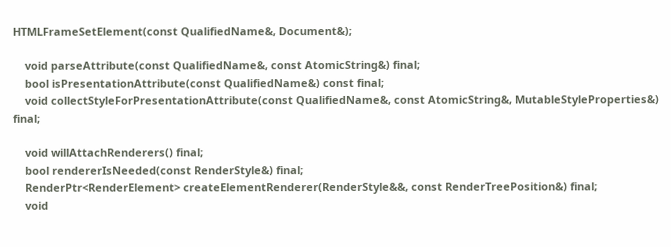HTMLFrameSetElement(const QualifiedName&, Document&);

    void parseAttribute(const QualifiedName&, const AtomicString&) final;
    bool isPresentationAttribute(const QualifiedName&) const final;
    void collectStyleForPresentationAttribute(const QualifiedName&, const AtomicString&, MutableStyleProperties&) final;

    void willAttachRenderers() final;
    bool rendererIsNeeded(const RenderStyle&) final;
    RenderPtr<RenderElement> createElementRenderer(RenderStyle&&, const RenderTreePosition&) final;
    void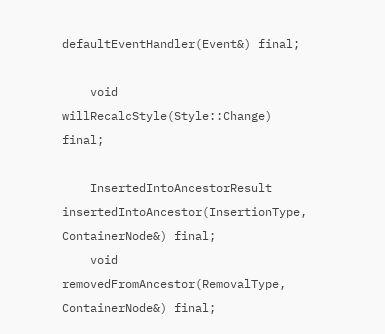defaultEventHandler(Event&) final;

    void willRecalcStyle(Style::Change) final;

    InsertedIntoAncestorResult insertedIntoAncestor(InsertionType, ContainerNode&) final;
    void removedFromAncestor(RemovalType, ContainerNode&) final;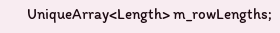UniqueArray<Length> m_rowLengths;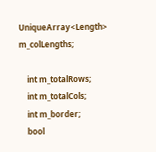UniqueArray<Length> m_colLengths;

    int m_totalRows;
    int m_totalCols;
    int m_border;
    bool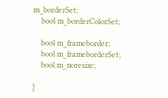m_borderSet;
    bool m_borderColorSet;

    bool m_frameborder;
    bool m_frameborderSet;
    bool m_noresize;

}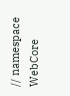// namespace WebCore